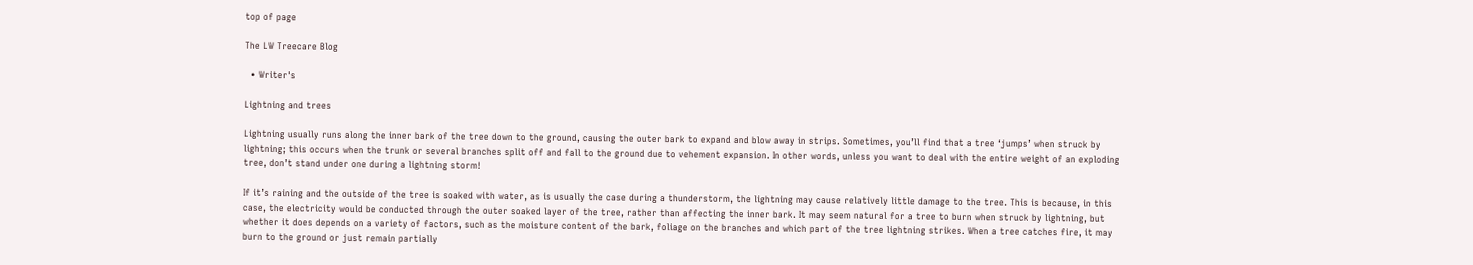top of page

The LW Treecare Blog

  • Writer's

Lightning and trees

Lightning usually runs along the inner bark of the tree down to the ground, causing the outer bark to expand and blow away in strips. Sometimes, you’ll find that a tree ‘jumps’ when struck by lightning; this occurs when the trunk or several branches split off and fall to the ground due to vehement expansion. In other words, unless you want to deal with the entire weight of an exploding tree, don’t stand under one during a lightning storm!

If it’s raining and the outside of the tree is soaked with water, as is usually the case during a thunderstorm, the lightning may cause relatively little damage to the tree. This is because, in this case, the electricity would be conducted through the outer soaked layer of the tree, rather than affecting the inner bark. It may seem natural for a tree to burn when struck by lightning, but whether it does depends on a variety of factors, such as the moisture content of the bark, foliage on the branches and which part of the tree lightning strikes. When a tree catches fire, it may burn to the ground or just remain partially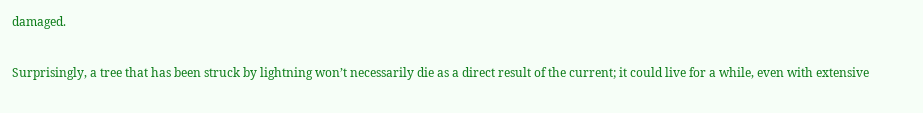damaged.

Surprisingly, a tree that has been struck by lightning won’t necessarily die as a direct result of the current; it could live for a while, even with extensive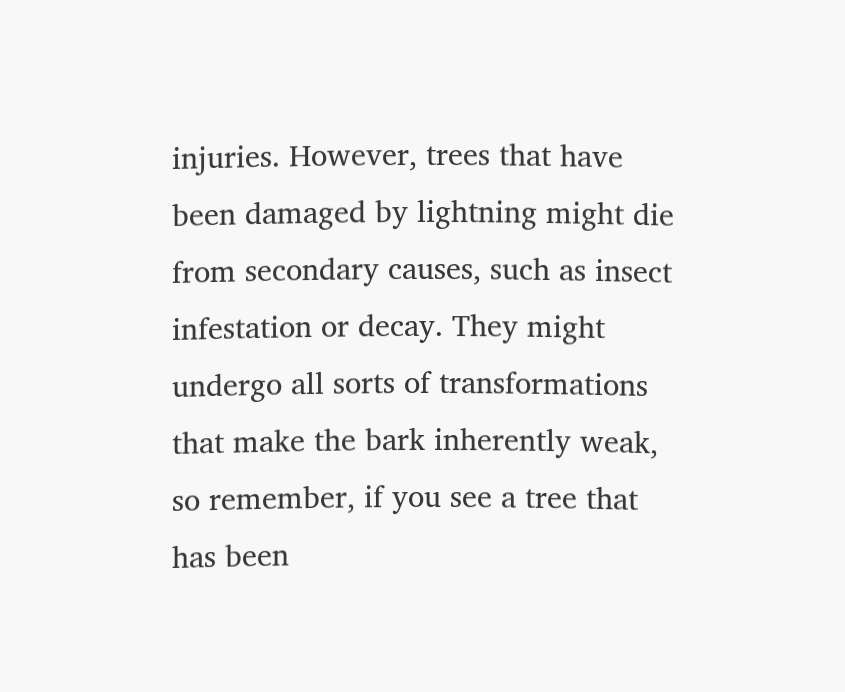injuries. However, trees that have been damaged by lightning might die from secondary causes, such as insect infestation or decay. They might undergo all sorts of transformations that make the bark inherently weak, so remember, if you see a tree that has been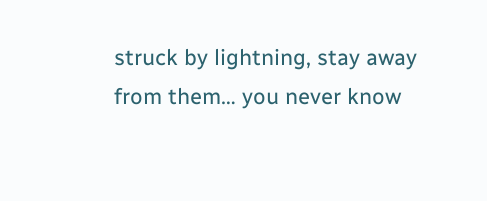struck by lightning, stay away from them… you never know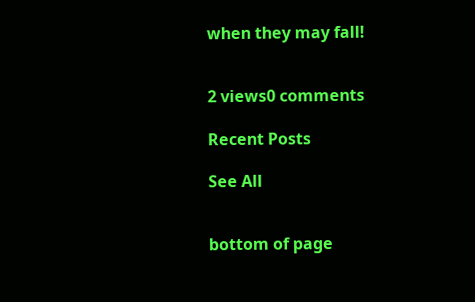when they may fall!


2 views0 comments

Recent Posts

See All


bottom of page